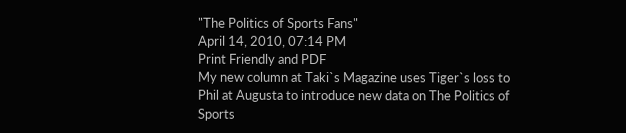"The Politics of Sports Fans"
April 14, 2010, 07:14 PM
Print Friendly and PDF
My new column at Taki`s Magazine uses Tiger`s loss to Phil at Augusta to introduce new data on The Politics of Sports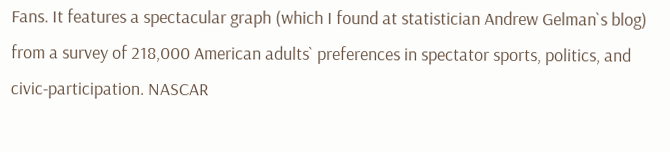Fans. It features a spectacular graph (which I found at statistician Andrew Gelman`s blog) from a survey of 218,000 American adults` preferences in spectator sports, politics, and civic-participation. NASCAR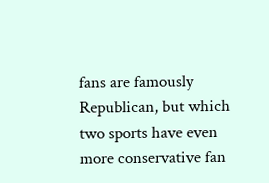fans are famously Republican, but which two sports have even more conservative fan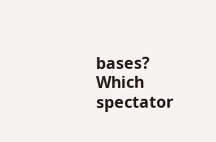bases? Which spectator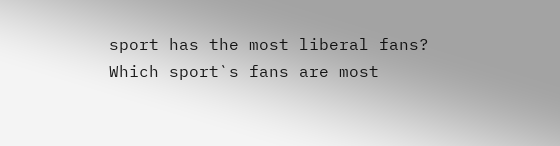sport has the most liberal fans? Which sport`s fans are most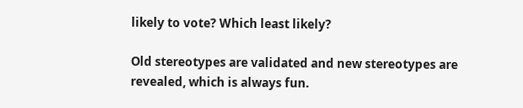likely to vote? Which least likely?

Old stereotypes are validated and new stereotypes are revealed, which is always fun.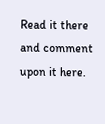Read it there and comment upon it here.